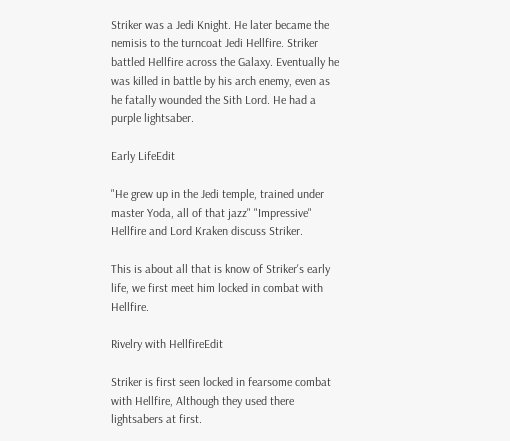Striker was a Jedi Knight. He later became the nemisis to the turncoat Jedi Hellfire. Striker battled Hellfire across the Galaxy. Eventually he was killed in battle by his arch enemy, even as he fatally wounded the Sith Lord. He had a purple lightsaber.

Early LifeEdit

"He grew up in the Jedi temple, trained under master Yoda, all of that jazz" "Impressive" Hellfire and Lord Kraken discuss Striker.

This is about all that is know of Striker's early life, we first meet him locked in combat with Hellfire.

Rivelry with HellfireEdit

Striker is first seen locked in fearsome combat with Hellfire, Although they used there lightsabers at first.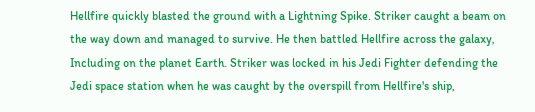Hellfire quickly blasted the ground with a Lightning Spike. Striker caught a beam on the way down and managed to survive. He then battled Hellfire across the galaxy, Including on the planet Earth. Striker was locked in his Jedi Fighter defending the Jedi space station when he was caught by the overspill from Hellfire's ship,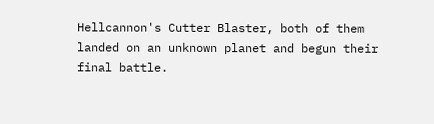Hellcannon's Cutter Blaster, both of them landed on an unknown planet and begun their final battle.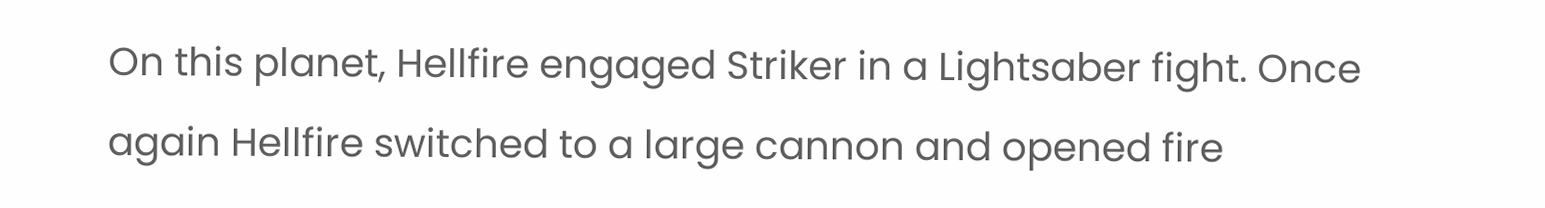On this planet, Hellfire engaged Striker in a Lightsaber fight. Once again Hellfire switched to a large cannon and opened fire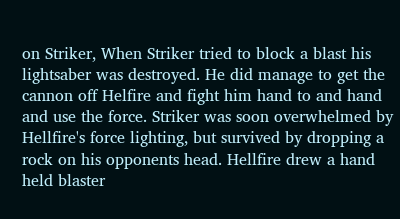on Striker, When Striker tried to block a blast his lightsaber was destroyed. He did manage to get the cannon off Helfire and fight him hand to and hand and use the force. Striker was soon overwhelmed by Hellfire's force lighting, but survived by dropping a rock on his opponents head. Hellfire drew a hand held blaster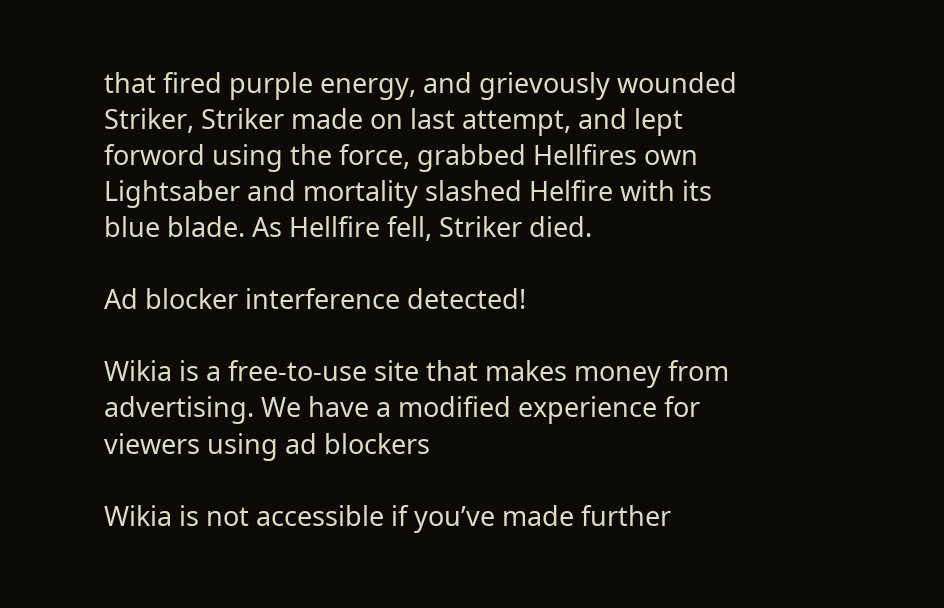that fired purple energy, and grievously wounded Striker, Striker made on last attempt, and lept forword using the force, grabbed Hellfires own Lightsaber and mortality slashed Helfire with its blue blade. As Hellfire fell, Striker died.

Ad blocker interference detected!

Wikia is a free-to-use site that makes money from advertising. We have a modified experience for viewers using ad blockers

Wikia is not accessible if you’ve made further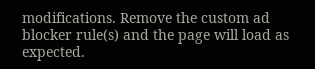modifications. Remove the custom ad blocker rule(s) and the page will load as expected.